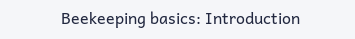Beekeeping basics: Introduction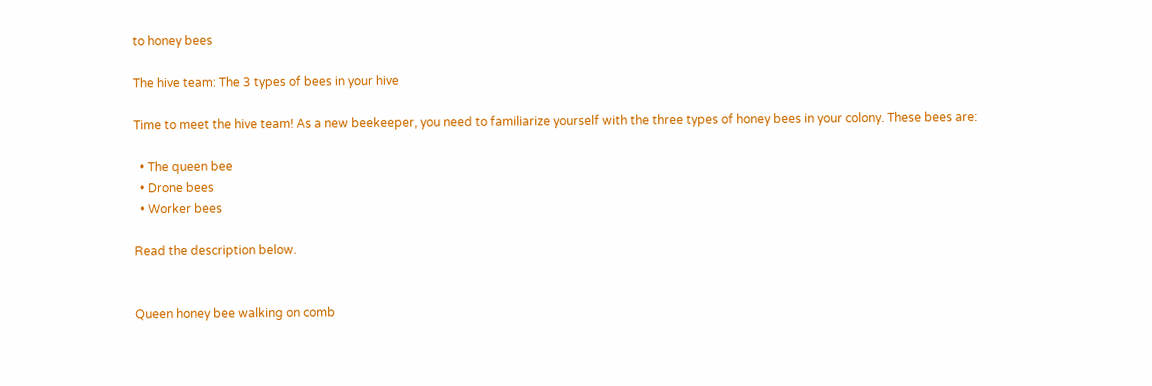to honey bees

The hive team: The 3 types of bees in your hive

Time to meet the hive team! As a new beekeeper, you need to familiarize yourself with the three types of honey bees in your colony. These bees are:

  • The queen bee
  • Drone bees
  • Worker bees

Read the description below.


Queen honey bee walking on comb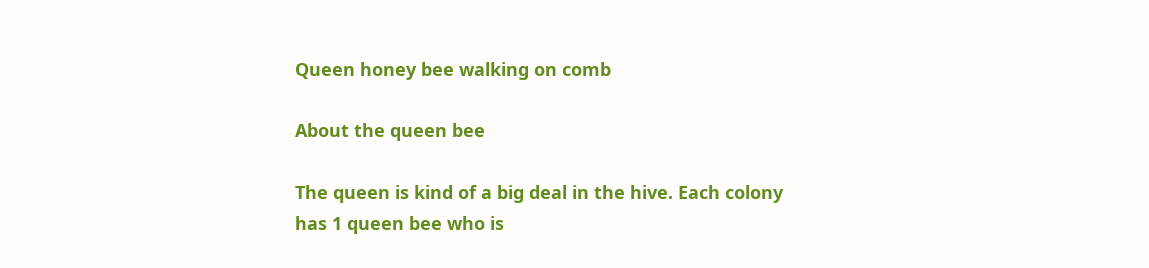Queen honey bee walking on comb

About the queen bee

The queen is kind of a big deal in the hive. Each colony has 1 queen bee who is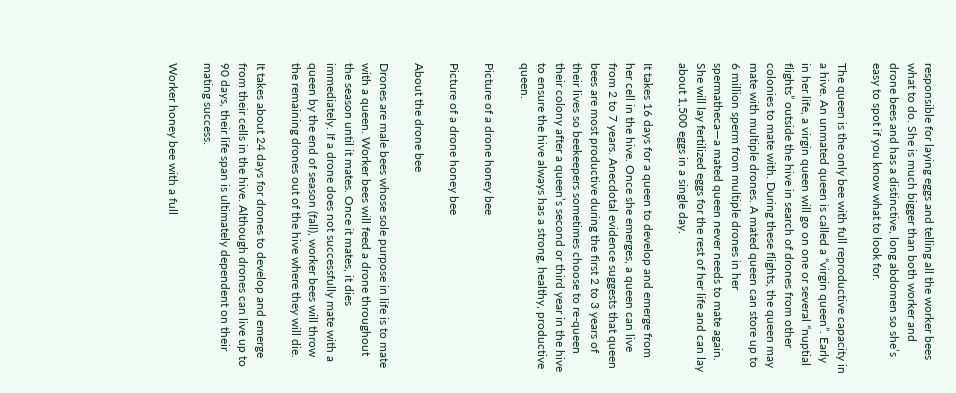responsible for laying eggs and telling all the worker bees what to do. She is much bigger than both worker and drone bees and has a distinctive, long abdomen so she’s easy to spot if you know what to look for.

The queen is the only bee with full reproductive capacity in a hive. An unmated queen is called a “virgin queen”. Early in her life, a virgin queen will go on one or several “nuptial flights” outside the hive in search of drones from other colonies to mate with. During these flights, the queen may mate with multiple drones. A mated queen can store up to 6 million sperm from multiple drones in her spermatheca—a mated queen never needs to mate again. She will lay fertilized eggs for the rest of her life and can lay about 1,500 eggs in a single day.

It takes 16 days for a queen to develop and emerge from her cell in the hive. Once she emerges, a queen can live from 2 to 7 years. Anecdotal evidence suggests that queen bees are most productive during the first 2 to 3 years of their lives so beekeepers sometimes choose to re-queen their colony after a queen’s second or third year in the hive to ensure the hive always has a strong, healthy, productive queen.

Picture of a drone honey bee

Picture of a drone honey bee

About the drone bee

Drones are male bees whose sole purpose in life is to mate with a queen. Worker bees will feed a drone throughout the season until it mates. Once it mates, it dies immediately. If a drone does not successfully mate with a queen by the end of season (fall), worker bees will throw the remaining drones out of the hive where they will die.

It takes about 24 days for drones to develop and emerge from their cells in the hive. Although drones can live up to 90 days, their life span is ultimately dependent on their mating success.

Worker honey bee with a full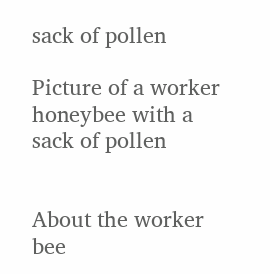sack of pollen

Picture of a worker honeybee with a sack of pollen


About the worker bee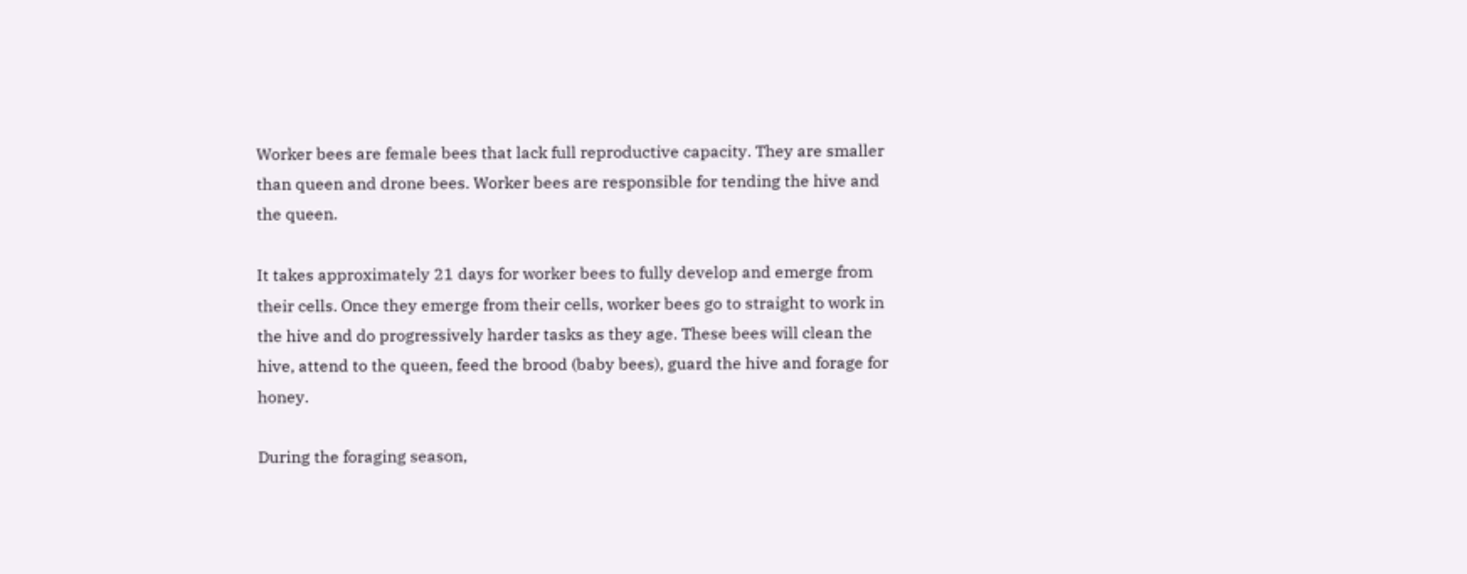Worker bees are female bees that lack full reproductive capacity. They are smaller than queen and drone bees. Worker bees are responsible for tending the hive and the queen.

It takes approximately 21 days for worker bees to fully develop and emerge from their cells. Once they emerge from their cells, worker bees go to straight to work in the hive and do progressively harder tasks as they age. These bees will clean the hive, attend to the queen, feed the brood (baby bees), guard the hive and forage for honey.

During the foraging season,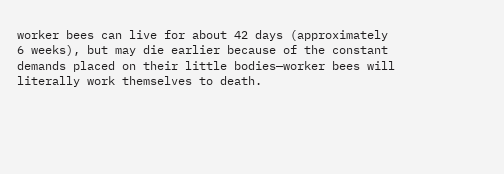worker bees can live for about 42 days (approximately 6 weeks), but may die earlier because of the constant demands placed on their little bodies—worker bees will literally work themselves to death.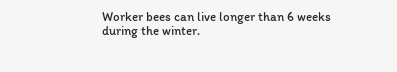Worker bees can live longer than 6 weeks during the winter.